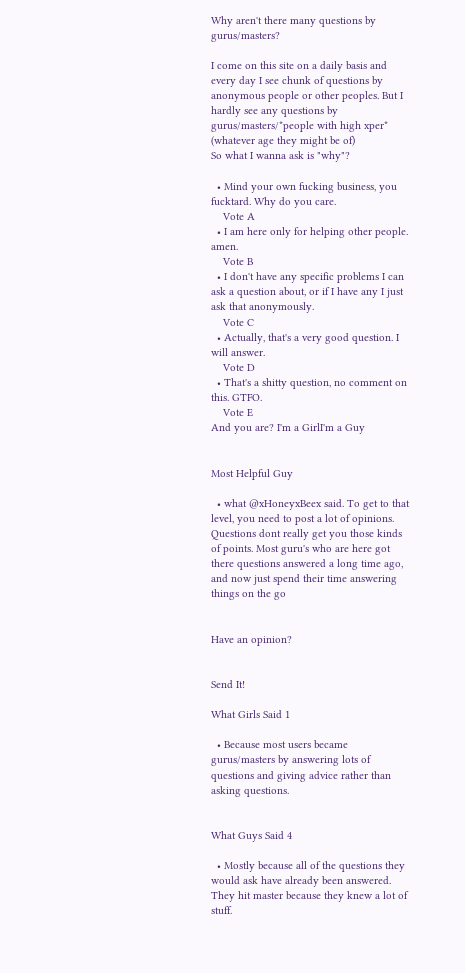Why aren't there many questions by gurus/masters?

I come on this site on a daily basis and every day I see chunk of questions by anonymous people or other peoples. But I hardly see any questions by gurus/masters/*people with high xper* (whatever age they might be of)
So what I wanna ask is "why"?

  • Mind your own fucking business, you fucktard. Why do you care.
    Vote A
  • I am here only for helping other people. amen.
    Vote B
  • I don't have any specific problems I can ask a question about, or if I have any I just ask that anonymously.
    Vote C
  • Actually, that's a very good question. I will answer.
    Vote D
  • That's a shitty question, no comment on this. GTFO.
    Vote E
And you are? I'm a GirlI'm a Guy


Most Helpful Guy

  • what @xHoneyxBeex said. To get to that level, you need to post a lot of opinions. Questions dont really get you those kinds of points. Most guru's who are here got there questions answered a long time ago, and now just spend their time answering things on the go


Have an opinion?


Send It!

What Girls Said 1

  • Because most users became gurus/masters by answering lots of questions and giving advice rather than asking questions.


What Guys Said 4

  • Mostly because all of the questions they would ask have already been answered. They hit master because they knew a lot of stuff.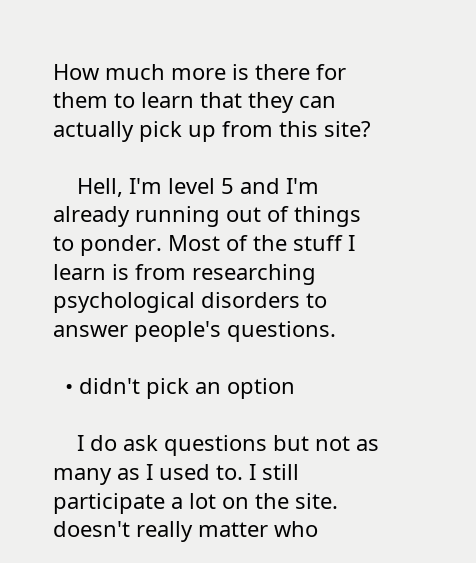How much more is there for them to learn that they can actually pick up from this site?

    Hell, I'm level 5 and I'm already running out of things to ponder. Most of the stuff I learn is from researching psychological disorders to answer people's questions.

  • didn't pick an option

    I do ask questions but not as many as I used to. I still participate a lot on the site. doesn't really matter who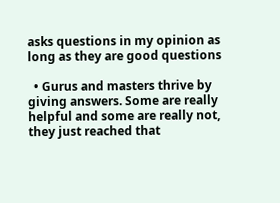asks questions in my opinion as long as they are good questions

  • Gurus and masters thrive by giving answers. Some are really helpful and some are really not, they just reached that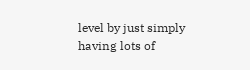level by just simply having lots of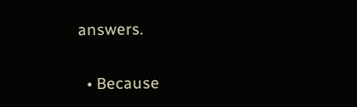answers.

  • Because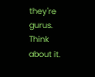they're gurus. Think about it.